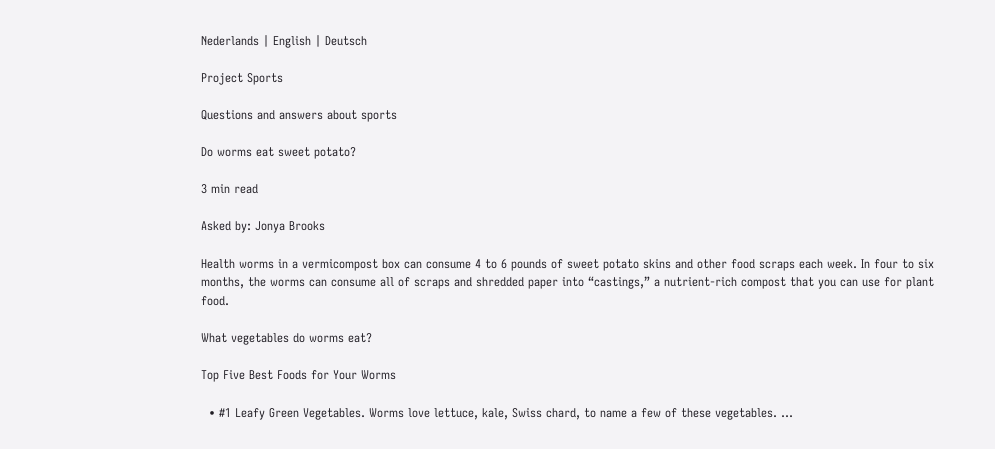Nederlands | English | Deutsch

Project Sports

Questions and answers about sports

Do worms eat sweet potato?

3 min read

Asked by: Jonya Brooks

Health worms in a vermicompost box can consume 4 to 6 pounds of sweet potato skins and other food scraps each week. In four to six months, the worms can consume all of scraps and shredded paper into “castings,” a nutrient-rich compost that you can use for plant food.

What vegetables do worms eat?

Top Five Best Foods for Your Worms

  • #1 Leafy Green Vegetables. Worms love lettuce, kale, Swiss chard, to name a few of these vegetables. …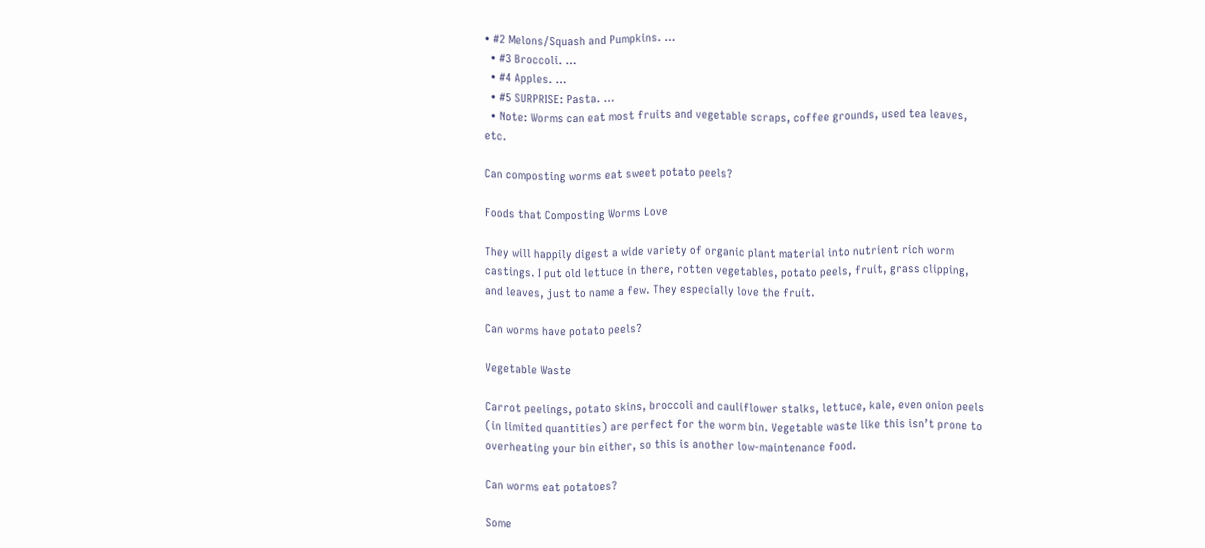• #2 Melons/Squash and Pumpkins. …
  • #3 Broccoli. …
  • #4 Apples. …
  • #5 SURPRISE: Pasta. …
  • Note: Worms can eat most fruits and vegetable scraps, coffee grounds, used tea leaves, etc.

Can composting worms eat sweet potato peels?

Foods that Composting Worms Love

They will happily digest a wide variety of organic plant material into nutrient rich worm castings. I put old lettuce in there, rotten vegetables, potato peels, fruit, grass clipping, and leaves, just to name a few. They especially love the fruit.

Can worms have potato peels?

Vegetable Waste

Carrot peelings, potato skins, broccoli and cauliflower stalks, lettuce, kale, even onion peels (in limited quantities) are perfect for the worm bin. Vegetable waste like this isn’t prone to overheating your bin either, so this is another low-maintenance food.

Can worms eat potatoes?

Some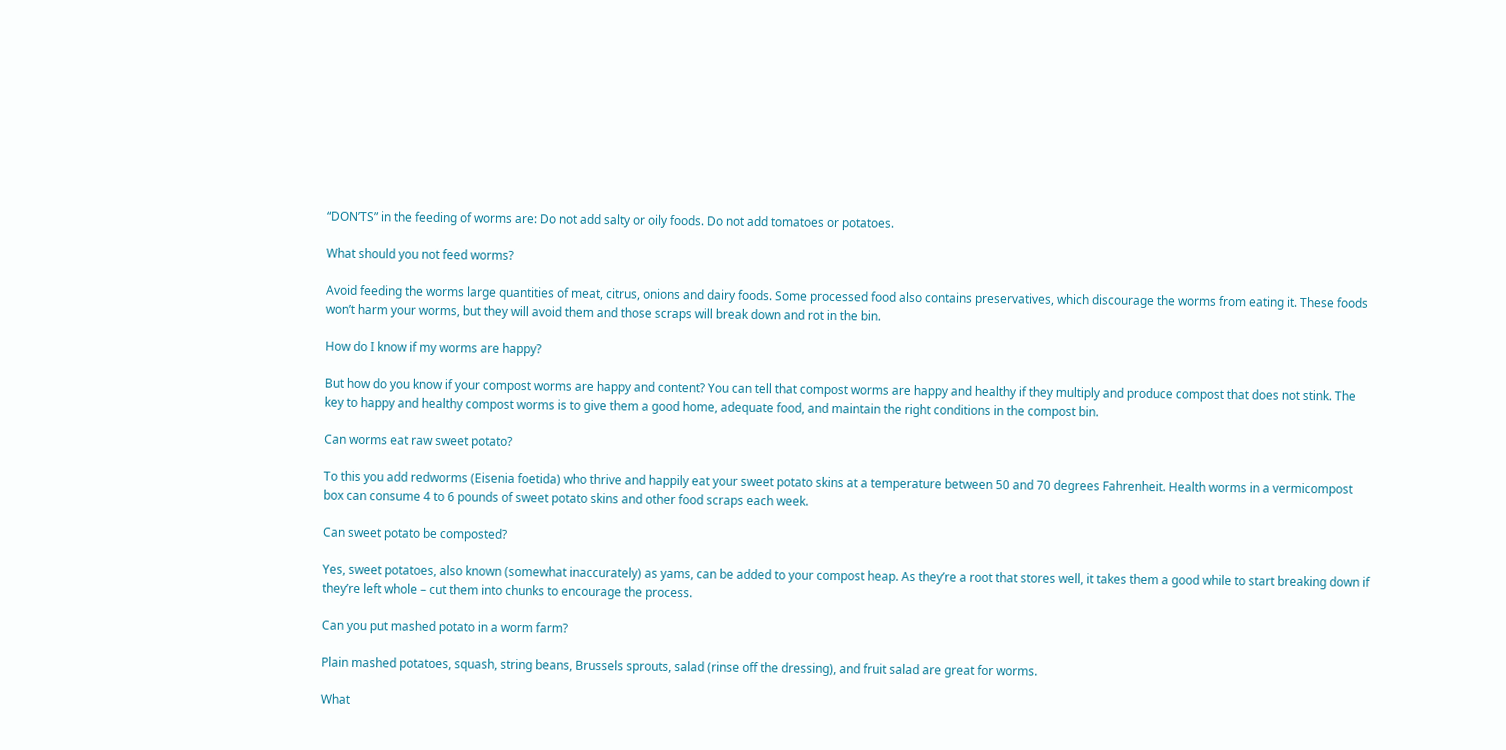“DON’TS” in the feeding of worms are: Do not add salty or oily foods. Do not add tomatoes or potatoes.

What should you not feed worms?

Avoid feeding the worms large quantities of meat, citrus, onions and dairy foods. Some processed food also contains preservatives, which discourage the worms from eating it. These foods won’t harm your worms, but they will avoid them and those scraps will break down and rot in the bin.

How do I know if my worms are happy?

But how do you know if your compost worms are happy and content? You can tell that compost worms are happy and healthy if they multiply and produce compost that does not stink. The key to happy and healthy compost worms is to give them a good home, adequate food, and maintain the right conditions in the compost bin.

Can worms eat raw sweet potato?

To this you add redworms (Eisenia foetida) who thrive and happily eat your sweet potato skins at a temperature between 50 and 70 degrees Fahrenheit. Health worms in a vermicompost box can consume 4 to 6 pounds of sweet potato skins and other food scraps each week.

Can sweet potato be composted?

Yes, sweet potatoes, also known (somewhat inaccurately) as yams, can be added to your compost heap. As they’re a root that stores well, it takes them a good while to start breaking down if they’re left whole – cut them into chunks to encourage the process.

Can you put mashed potato in a worm farm?

Plain mashed potatoes, squash, string beans, Brussels sprouts, salad (rinse off the dressing), and fruit salad are great for worms.

What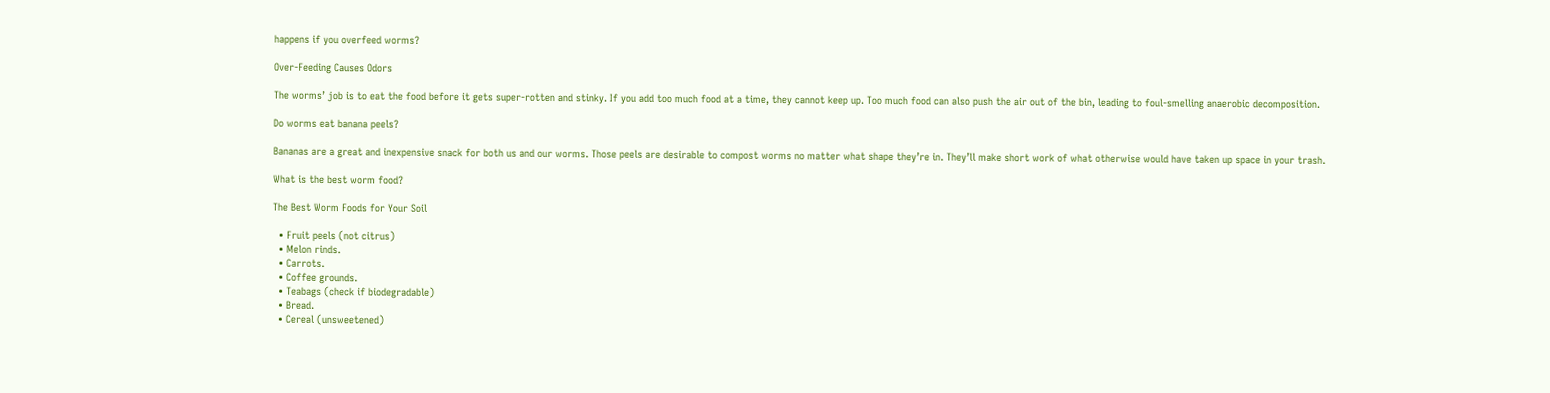happens if you overfeed worms?

Over-Feeding Causes Odors

The worms’ job is to eat the food before it gets super-rotten and stinky. If you add too much food at a time, they cannot keep up. Too much food can also push the air out of the bin, leading to foul-smelling anaerobic decomposition.

Do worms eat banana peels?

Bananas are a great and inexpensive snack for both us and our worms. Those peels are desirable to compost worms no matter what shape they’re in. They’ll make short work of what otherwise would have taken up space in your trash.

What is the best worm food?

The Best Worm Foods for Your Soil

  • Fruit peels (not citrus)
  • Melon rinds.
  • Carrots.
  • Coffee grounds.
  • Teabags (check if biodegradable)
  • Bread.
  • Cereal (unsweetened)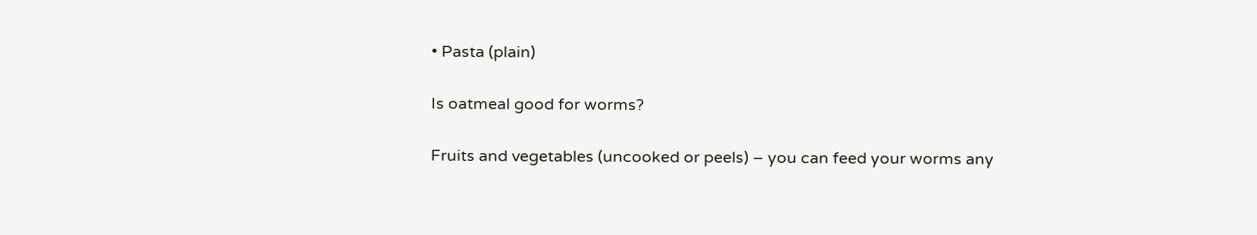• Pasta (plain)

Is oatmeal good for worms?

Fruits and vegetables (uncooked or peels) – you can feed your worms any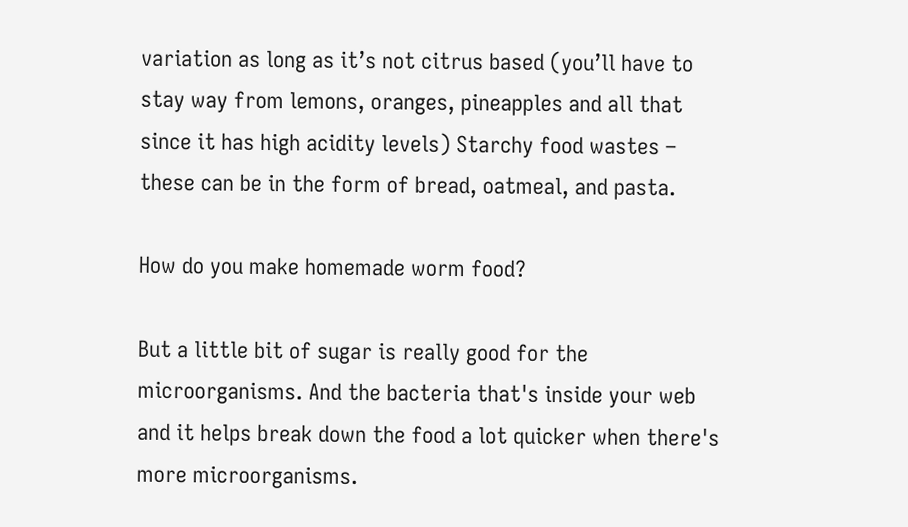variation as long as it’s not citrus based (you’ll have to stay way from lemons, oranges, pineapples and all that since it has high acidity levels) Starchy food wastes – these can be in the form of bread, oatmeal, and pasta.

How do you make homemade worm food?

But a little bit of sugar is really good for the microorganisms. And the bacteria that's inside your web and it helps break down the food a lot quicker when there's more microorganisms.